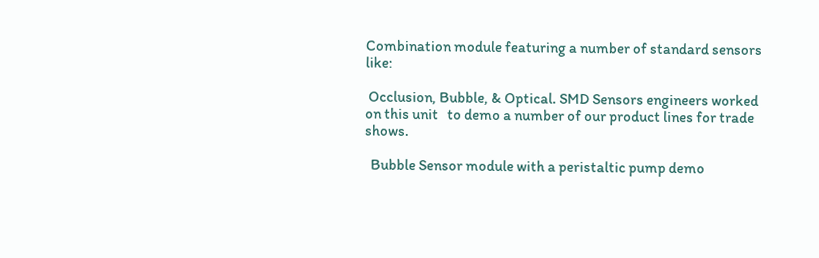Combination module featuring a number of standard sensors like:

 Occlusion, Bubble, & Optical. SMD Sensors engineers worked on this unit   to demo a number of our product lines for trade shows.

  Bubble Sensor module with a peristaltic pump demo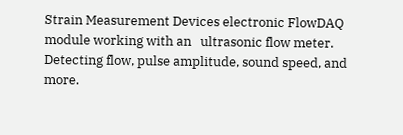Strain Measurement Devices electronic FlowDAQ module working with an   ultrasonic flow meter. Detecting flow, pulse amplitude, sound speed, and more.